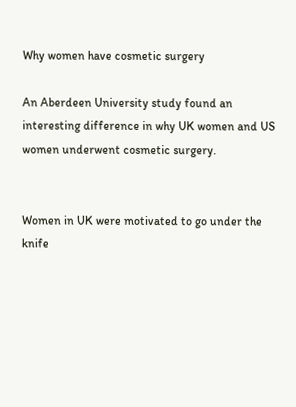Why women have cosmetic surgery

An Aberdeen University study found an interesting difference in why UK women and US women underwent cosmetic surgery.


Women in UK were motivated to go under the knife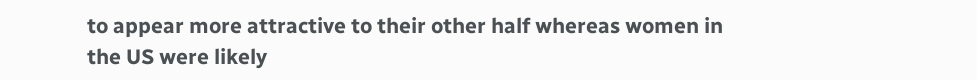to appear more attractive to their other half whereas women in the US were likely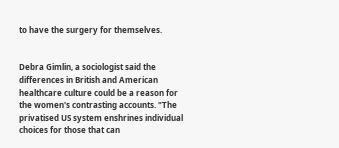to have the surgery for themselves.


Debra Gimlin, a sociologist said the differences in British and American healthcare culture could be a reason for the women's contrasting accounts. "The privatised US system enshrines individual choices for those that can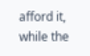afford it, while the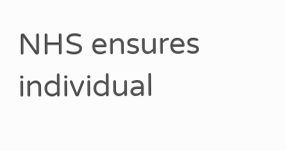NHS ensures individual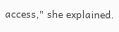access," she explained.